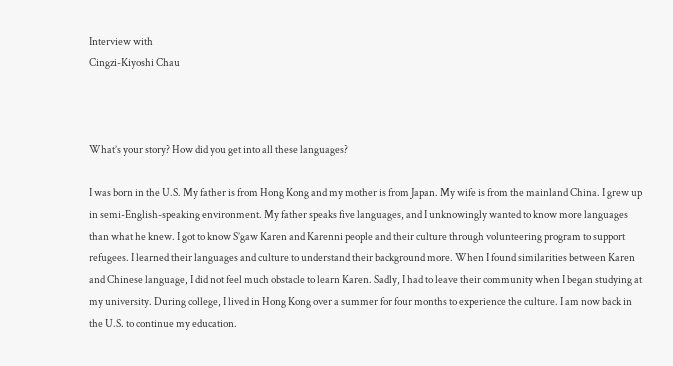Interview with
Cingzi-Kiyoshi Chau



What’s your story? How did you get into all these languages?

I was born in the U.S. My father is from Hong Kong and my mother is from Japan. My wife is from the mainland China. I grew up in semi-English-speaking environment. My father speaks five languages, and I unknowingly wanted to know more languages than what he knew. I got to know S’gaw Karen and Karenni people and their culture through volunteering program to support refugees. I learned their languages and culture to understand their background more. When I found similarities between Karen and Chinese language, I did not feel much obstacle to learn Karen. Sadly, I had to leave their community when I began studying at my university. During college, I lived in Hong Kong over a summer for four months to experience the culture. I am now back in the U.S. to continue my education.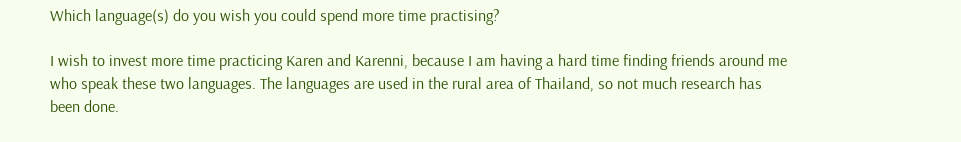Which language(s) do you wish you could spend more time practising?

I wish to invest more time practicing Karen and Karenni, because I am having a hard time finding friends around me who speak these two languages. The languages are used in the rural area of Thailand, so not much research has been done.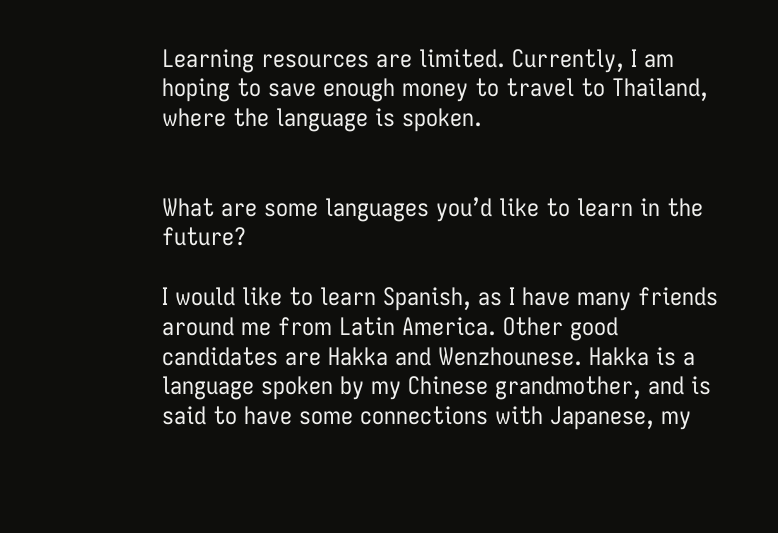Learning resources are limited. Currently, I am hoping to save enough money to travel to Thailand, where the language is spoken.


What are some languages you’d like to learn in the future?

I would like to learn Spanish, as I have many friends around me from Latin America. Other good candidates are Hakka and Wenzhounese. Hakka is a language spoken by my Chinese grandmother, and is said to have some connections with Japanese, my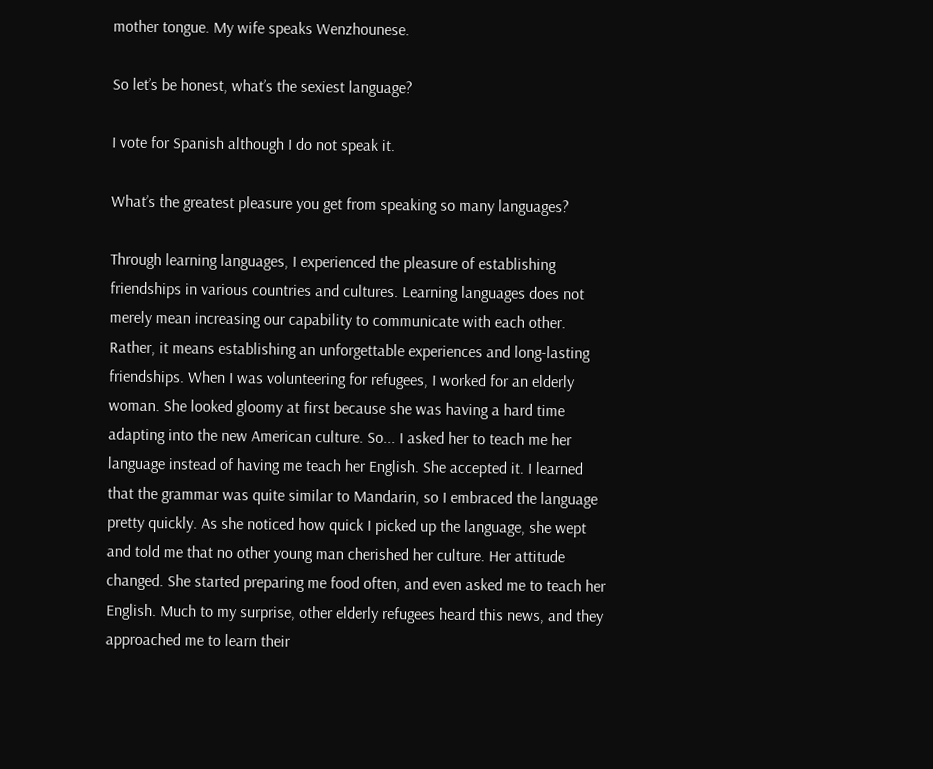mother tongue. My wife speaks Wenzhounese.

So let’s be honest, what’s the sexiest language?

I vote for Spanish although I do not speak it.

What’s the greatest pleasure you get from speaking so many languages?

Through learning languages, I experienced the pleasure of establishing friendships in various countries and cultures. Learning languages does not merely mean increasing our capability to communicate with each other. Rather, it means establishing an unforgettable experiences and long-lasting friendships. When I was volunteering for refugees, I worked for an elderly woman. She looked gloomy at first because she was having a hard time adapting into the new American culture. So... I asked her to teach me her language instead of having me teach her English. She accepted it. I learned that the grammar was quite similar to Mandarin, so I embraced the language pretty quickly. As she noticed how quick I picked up the language, she wept and told me that no other young man cherished her culture. Her attitude changed. She started preparing me food often, and even asked me to teach her English. Much to my surprise, other elderly refugees heard this news, and they approached me to learn their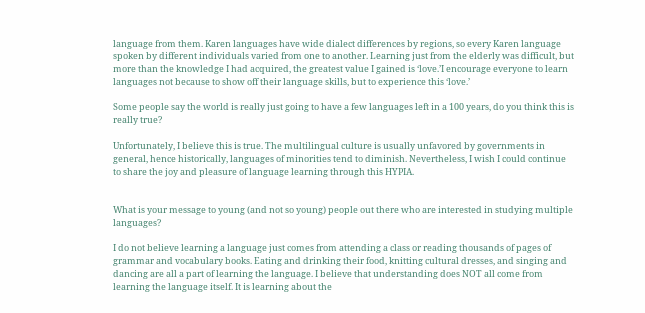language from them. Karen languages have wide dialect differences by regions, so every Karen language spoken by different individuals varied from one to another. Learning just from the elderly was difficult, but more than the knowledge I had acquired, the greatest value I gained is ‘love.’I encourage everyone to learn languages not because to show off their language skills, but to experience this ‘love.’

Some people say the world is really just going to have a few languages left in a 100 years, do you think this is really true?

Unfortunately, I believe this is true. The multilingual culture is usually unfavored by governments in general, hence historically, languages of minorities tend to diminish. Nevertheless, I wish I could continue to share the joy and pleasure of language learning through this HYPIA.


What is your message to young (and not so young) people out there who are interested in studying multiple languages?

I do not believe learning a language just comes from attending a class or reading thousands of pages of grammar and vocabulary books. Eating and drinking their food, knitting cultural dresses, and singing and dancing are all a part of learning the language. I believe that understanding does NOT all come from learning the language itself. It is learning about the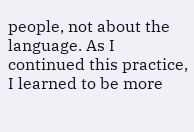people, not about the language. As I continued this practice, I learned to be more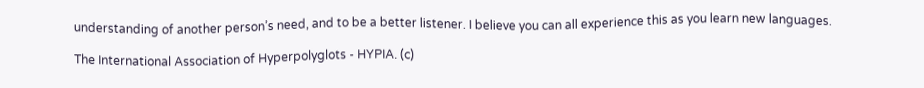understanding of another person’s need, and to be a better listener. I believe you can all experience this as you learn new languages.

The International Association of Hyperpolyglots - HYPIA. (c)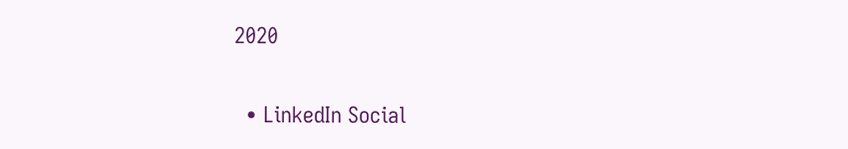2020

  • LinkedIn Social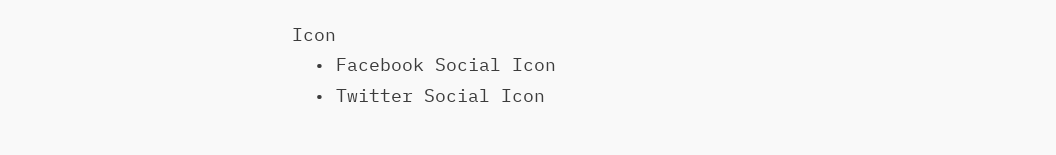Icon
  • Facebook Social Icon
  • Twitter Social Icon